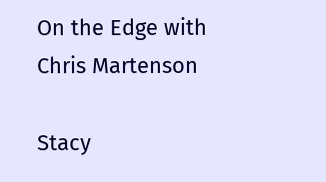On the Edge with Chris Martenson

Stacy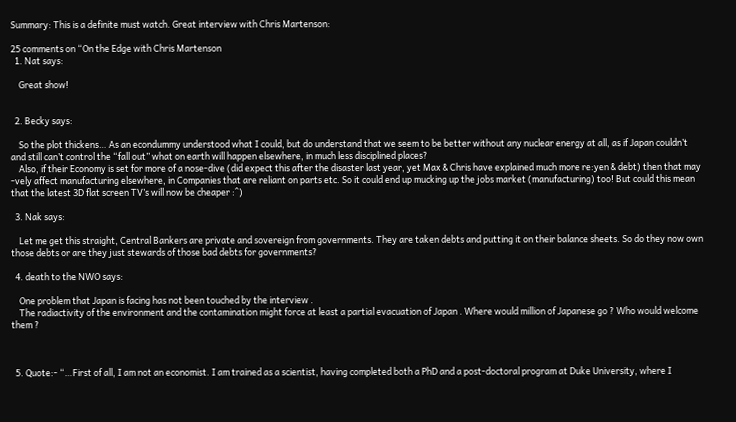Summary: This is a definite must watch. Great interview with Chris Martenson:

25 comments on “On the Edge with Chris Martenson
  1. Nat says:

    Great show!


  2. Becky says:

    So the plot thickens… As an econdummy understood what I could, but do understand that we seem to be better without any nuclear energy at all, as if Japan couldn’t and still can’t control the “fall out” what on earth will happen elsewhere, in much less disciplined places?
    Also, if their Economy is set for more of a nose-dive (did expect this after the disaster last year, yet Max & Chris have explained much more re:yen & debt) then that may -vely affect manufacturing elsewhere, in Companies that are reliant on parts etc. So it could end up mucking up the jobs market (manufacturing) too! But could this mean that the latest 3D flat screen TV’s will now be cheaper :^)

  3. Nak says:

    Let me get this straight, Central Bankers are private and sovereign from governments. They are taken debts and putting it on their balance sheets. So do they now own those debts or are they just stewards of those bad debts for governments?

  4. death to the NWO says:

    One problem that Japan is facing has not been touched by the interview .
    The radiactivity of the environment and the contamination might force at least a partial evacuation of Japan . Where would million of Japanese go ? Who would welcome them ?



  5. Quote:- “…First of all, I am not an economist. I am trained as a scientist, having completed both a PhD and a post-doctoral program at Duke University, where I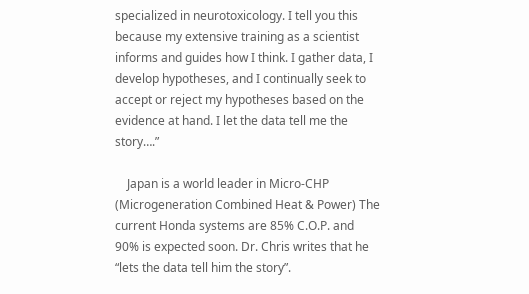specialized in neurotoxicology. I tell you this because my extensive training as a scientist informs and guides how I think. I gather data, I develop hypotheses, and I continually seek to accept or reject my hypotheses based on the evidence at hand. I let the data tell me the story….”

    Japan is a world leader in Micro-CHP (Microgeneration Combined Heat & Power) The current Honda systems are 85% C.O.P. and 90% is expected soon. Dr. Chris writes that he “lets the data tell him the story”.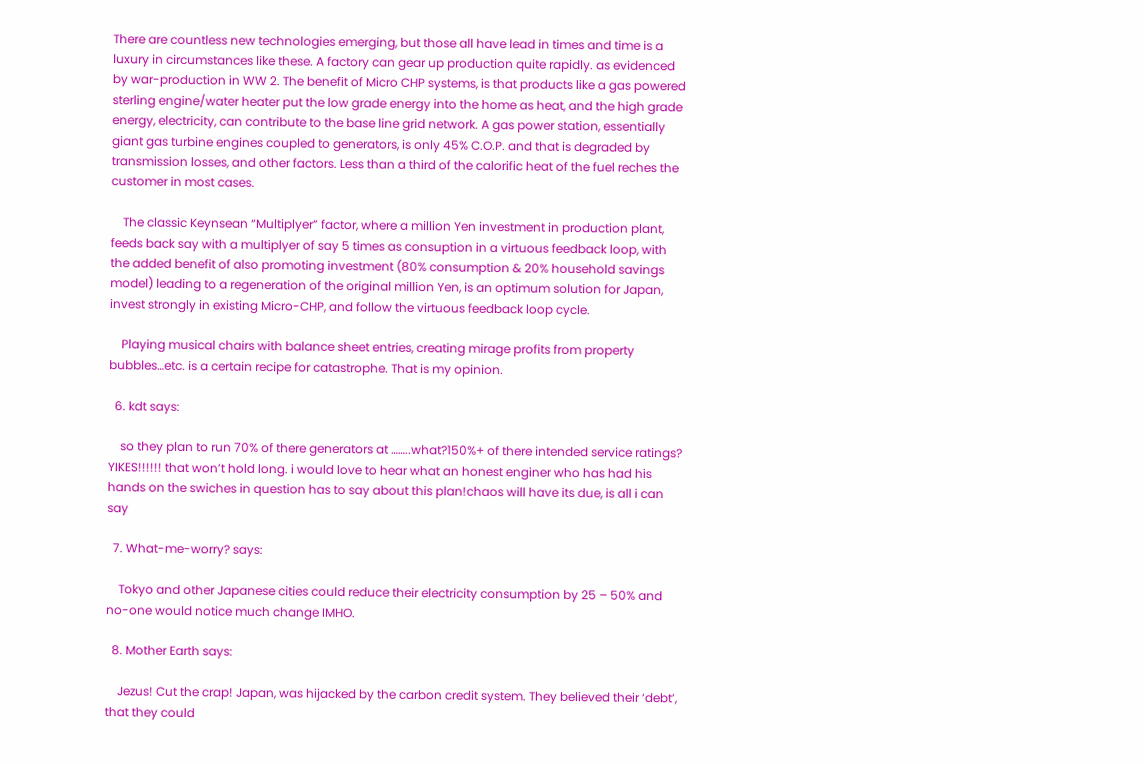There are countless new technologies emerging, but those all have lead in times and time is a luxury in circumstances like these. A factory can gear up production quite rapidly. as evidenced by war-production in WW 2. The benefit of Micro CHP systems, is that products like a gas powered sterling engine/water heater put the low grade energy into the home as heat, and the high grade energy, electricity, can contribute to the base line grid network. A gas power station, essentially giant gas turbine engines coupled to generators, is only 45% C.O.P. and that is degraded by transmission losses, and other factors. Less than a third of the calorific heat of the fuel reches the customer in most cases.

    The classic Keynsean “Multiplyer” factor, where a million Yen investment in production plant, feeds back say with a multiplyer of say 5 times as consuption in a virtuous feedback loop, with the added benefit of also promoting investment (80% consumption & 20% household savings model) leading to a regeneration of the original million Yen, is an optimum solution for Japan, invest strongly in existing Micro-CHP, and follow the virtuous feedback loop cycle.

    Playing musical chairs with balance sheet entries, creating mirage profits from property bubbles…etc. is a certain recipe for catastrophe. That is my opinion.

  6. kdt says:

    so they plan to run 70% of there generators at ……..what?150%+ of there intended service ratings? YIKES!!!!!! that won’t hold long. i would love to hear what an honest enginer who has had his hands on the swiches in question has to say about this plan!chaos will have its due, is all i can say

  7. What-me-worry? says:

    Tokyo and other Japanese cities could reduce their electricity consumption by 25 – 50% and no-one would notice much change IMHO.

  8. Mother Earth says:

    Jezus! Cut the crap! Japan, was hijacked by the carbon credit system. They believed their ‘debt’, that they could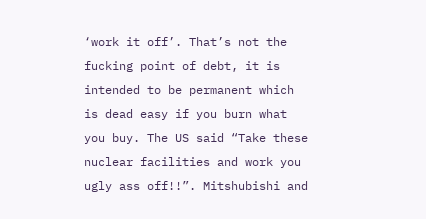‘work it off’. That’s not the fucking point of debt, it is intended to be permanent which is dead easy if you burn what you buy. The US said “Take these nuclear facilities and work you ugly ass off!!”. Mitshubishi and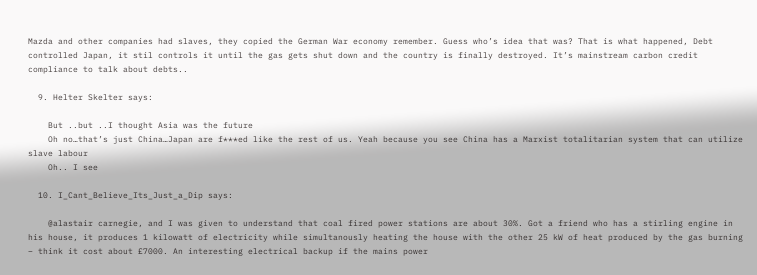Mazda and other companies had slaves, they copied the German War economy remember. Guess who’s idea that was? That is what happened, Debt controlled Japan, it stil controls it until the gas gets shut down and the country is finally destroyed. It’s mainstream carbon credit compliance to talk about debts..

  9. Helter Skelter says:

    But ..but ..I thought Asia was the future
    Oh no…that’s just China…Japan are f***ed like the rest of us. Yeah because you see China has a Marxist totalitarian system that can utilize slave labour
    Oh.. I see

  10. I_Cant_Believe_Its_Just_a_Dip says:

    @alastair carnegie, and I was given to understand that coal fired power stations are about 30%. Got a friend who has a stirling engine in his house, it produces 1 kilowatt of electricity while simultanously heating the house with the other 25 kW of heat produced by the gas burning – think it cost about £7000. An interesting electrical backup if the mains power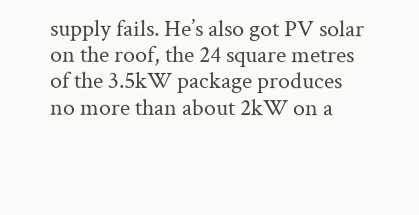supply fails. He’s also got PV solar on the roof, the 24 square metres of the 3.5kW package produces no more than about 2kW on a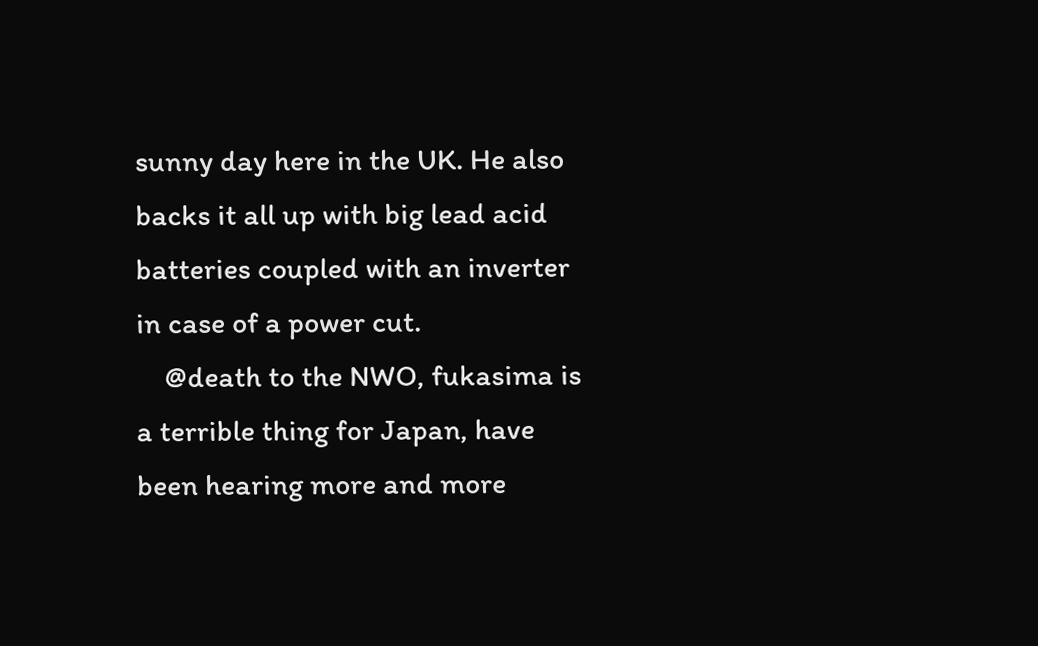sunny day here in the UK. He also backs it all up with big lead acid batteries coupled with an inverter in case of a power cut.
    @death to the NWO, fukasima is a terrible thing for Japan, have been hearing more and more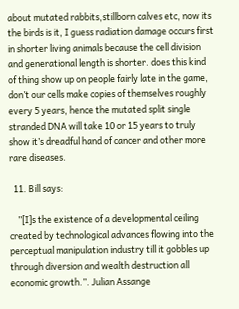about mutated rabbits,stillborn calves etc, now its the birds is it, I guess radiation damage occurs first in shorter living animals because the cell division and generational length is shorter. does this kind of thing show up on people fairly late in the game, don’t our cells make copies of themselves roughly every 5 years, hence the mutated split single stranded DNA will take 10 or 15 years to truly show it’s dreadful hand of cancer and other more rare diseases.

  11. Bill says:

    ”[I]s the existence of a developmental ceiling created by technological advances flowing into the perceptual manipulation industry till it gobbles up through diversion and wealth destruction all economic growth.”. Julian Assange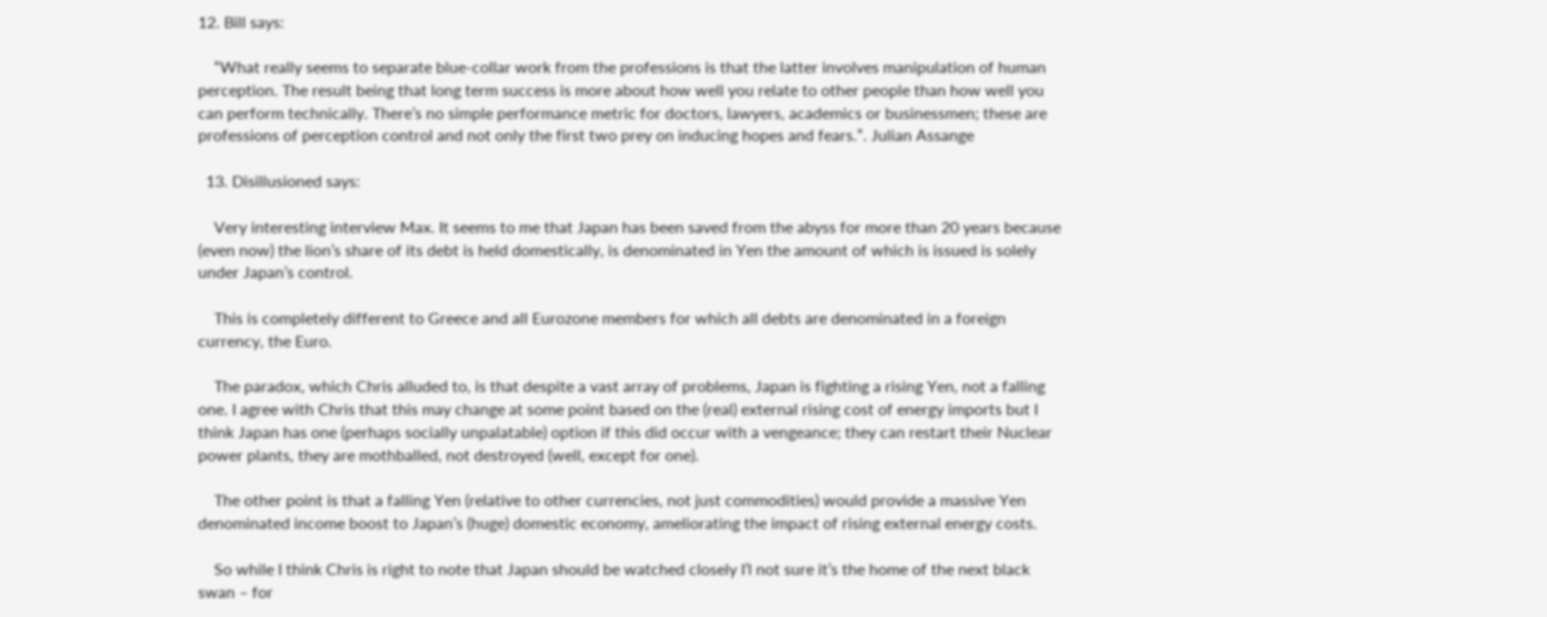12. Bill says:

    “What really seems to separate blue-collar work from the professions is that the latter involves manipulation of human perception. The result being that long term success is more about how well you relate to other people than how well you can perform technically. There’s no simple performance metric for doctors, lawyers, academics or businessmen; these are professions of perception control and not only the first two prey on inducing hopes and fears.”. Julian Assange

  13. Disillusioned says:

    Very interesting interview Max. It seems to me that Japan has been saved from the abyss for more than 20 years because (even now) the lion’s share of its debt is held domestically, is denominated in Yen the amount of which is issued is solely under Japan’s control.

    This is completely different to Greece and all Eurozone members for which all debts are denominated in a foreign currency, the Euro.

    The paradox, which Chris alluded to, is that despite a vast array of problems, Japan is fighting a rising Yen, not a falling one. I agree with Chris that this may change at some point based on the (real) external rising cost of energy imports but I think Japan has one (perhaps socially unpalatable) option if this did occur with a vengeance; they can restart their Nuclear power plants, they are mothballed, not destroyed (well, except for one).

    The other point is that a falling Yen (relative to other currencies, not just commodities) would provide a massive Yen denominated income boost to Japan’s (huge) domestic economy, ameliorating the impact of rising external energy costs.

    So while I think Chris is right to note that Japan should be watched closely I’l not sure it’s the home of the next black swan – for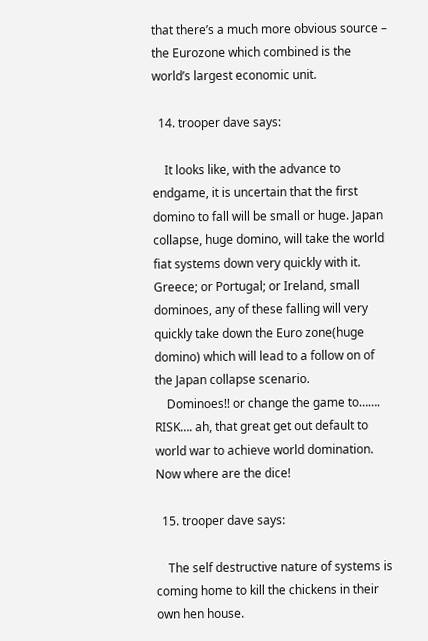that there’s a much more obvious source – the Eurozone which combined is the world’s largest economic unit.

  14. trooper dave says:

    It looks like, with the advance to endgame, it is uncertain that the first domino to fall will be small or huge. Japan collapse, huge domino, will take the world fiat systems down very quickly with it. Greece; or Portugal; or Ireland, small dominoes, any of these falling will very quickly take down the Euro zone(huge domino) which will lead to a follow on of the Japan collapse scenario.
    Dominoes!! or change the game to……. RISK…. ah, that great get out default to world war to achieve world domination. Now where are the dice!

  15. trooper dave says:

    The self destructive nature of systems is coming home to kill the chickens in their own hen house.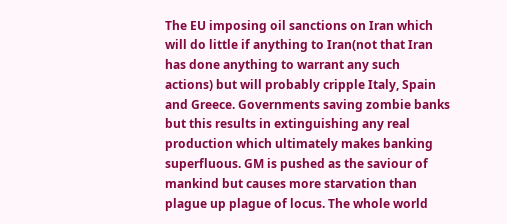The EU imposing oil sanctions on Iran which will do little if anything to Iran(not that Iran has done anything to warrant any such actions) but will probably cripple Italy, Spain and Greece. Governments saving zombie banks but this results in extinguishing any real production which ultimately makes banking superfluous. GM is pushed as the saviour of mankind but causes more starvation than plague up plague of locus. The whole world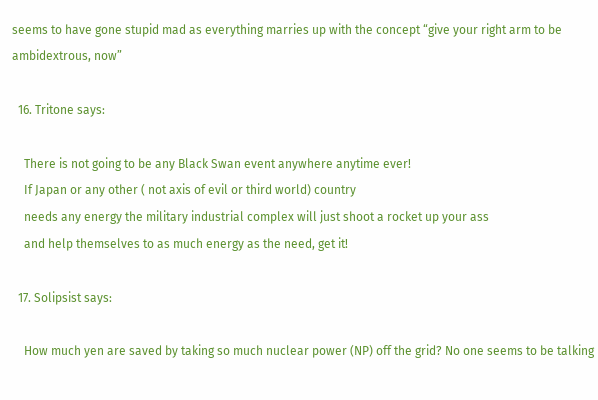seems to have gone stupid mad as everything marries up with the concept “give your right arm to be ambidextrous, now”

  16. Tritone says:

    There is not going to be any Black Swan event anywhere anytime ever!
    If Japan or any other ( not axis of evil or third world) country
    needs any energy the military industrial complex will just shoot a rocket up your ass
    and help themselves to as much energy as the need, get it!

  17. Solipsist says:

    How much yen are saved by taking so much nuclear power (NP) off the grid? No one seems to be talking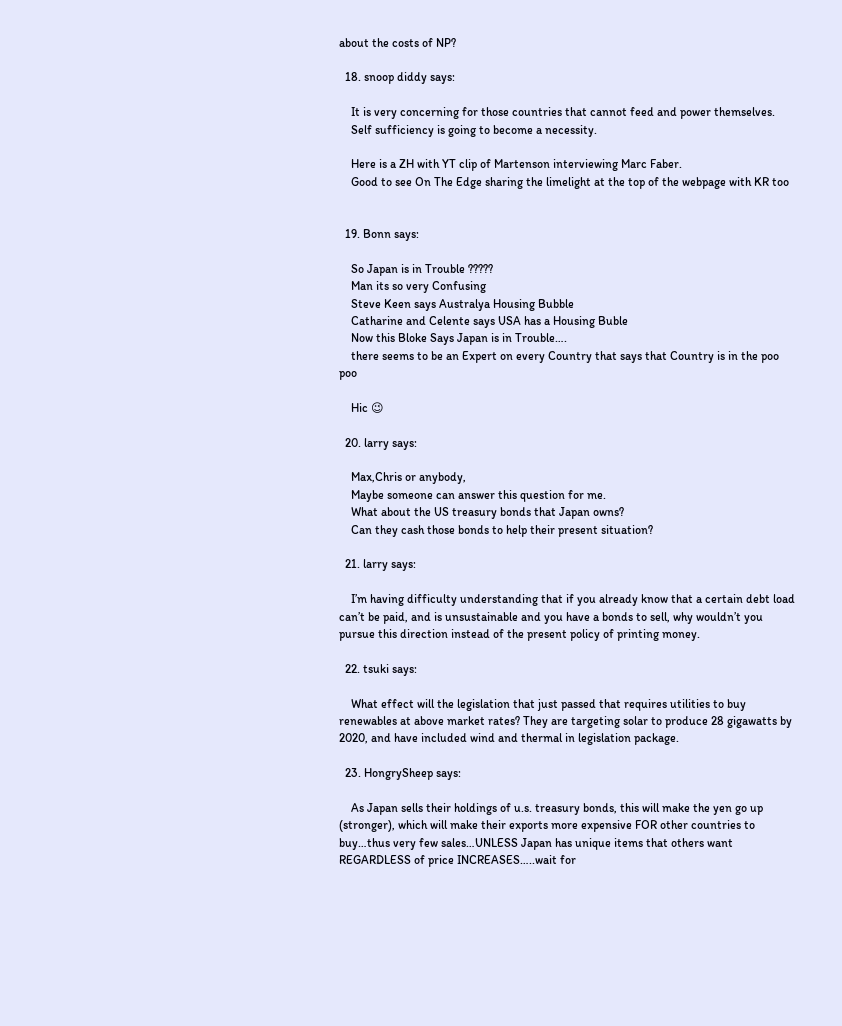about the costs of NP?

  18. snoop diddy says:

    It is very concerning for those countries that cannot feed and power themselves.
    Self sufficiency is going to become a necessity.

    Here is a ZH with YT clip of Martenson interviewing Marc Faber.
    Good to see On The Edge sharing the limelight at the top of the webpage with KR too


  19. Bonn says:

    So Japan is in Trouble ?????
    Man its so very Confusing
    Steve Keen says Australya Housing Bubble
    Catharine and Celente says USA has a Housing Buble
    Now this Bloke Says Japan is in Trouble….
    there seems to be an Expert on every Country that says that Country is in the poo poo

    Hic 😉

  20. larry says:

    Max,Chris or anybody,
    Maybe someone can answer this question for me.
    What about the US treasury bonds that Japan owns?
    Can they cash those bonds to help their present situation?

  21. larry says:

    I’m having difficulty understanding that if you already know that a certain debt load can’t be paid, and is unsustainable and you have a bonds to sell, why wouldn’t you pursue this direction instead of the present policy of printing money.

  22. tsuki says:

    What effect will the legislation that just passed that requires utilities to buy renewables at above market rates? They are targeting solar to produce 28 gigawatts by 2020, and have included wind and thermal in legislation package.

  23. HongrySheep says:

    As Japan sells their holdings of u.s. treasury bonds, this will make the yen go up (stronger), which will make their exports more expensive FOR other countries to buy…thus very few sales…UNLESS Japan has unique items that others want REGARDLESS of price INCREASES…..wait for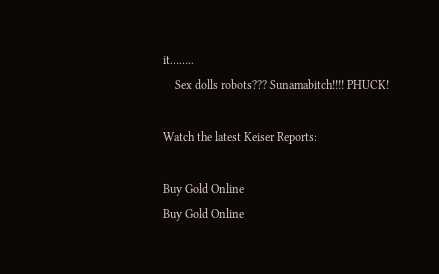it……..
    Sex dolls robots??? Sunamabitch!!!! PHUCK!

Watch the latest Keiser Reports:

Buy Gold Online
Buy Gold Online